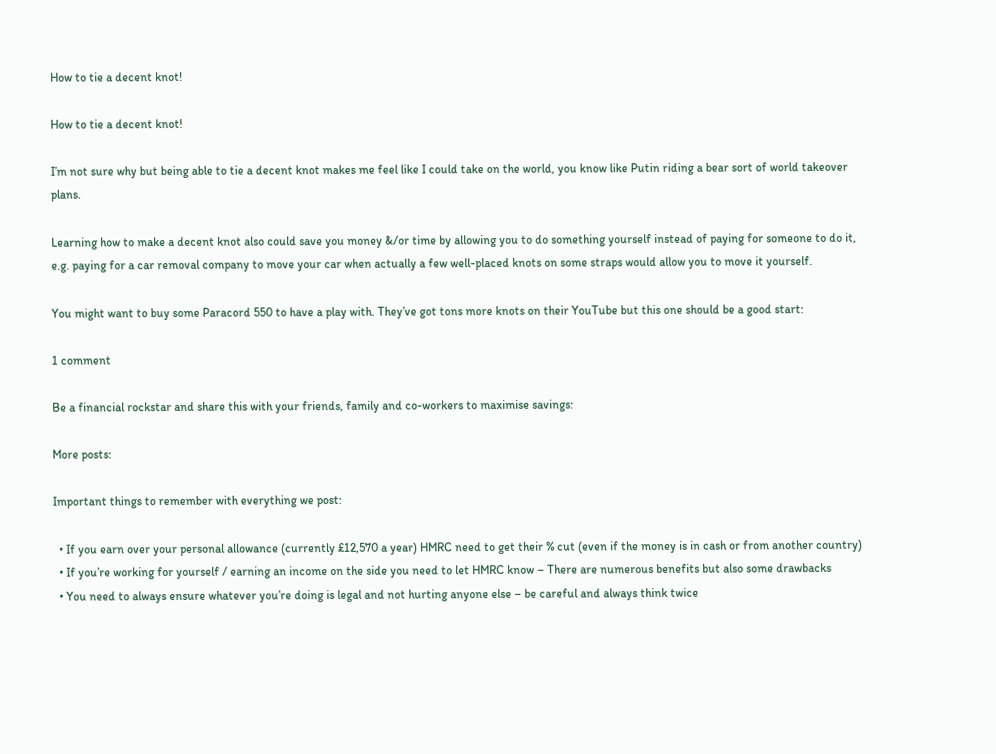How to tie a decent knot!

How to tie a decent knot!

I’m not sure why but being able to tie a decent knot makes me feel like I could take on the world, you know like Putin riding a bear sort of world takeover plans.

Learning how to make a decent knot also could save you money &/or time by allowing you to do something yourself instead of paying for someone to do it, e.g. paying for a car removal company to move your car when actually a few well-placed knots on some straps would allow you to move it yourself.

You might want to buy some Paracord 550 to have a play with. They’ve got tons more knots on their YouTube but this one should be a good start:

1 comment

Be a financial rockstar and share this with your friends, family and co-workers to maximise savings:

More posts:

Important things to remember with everything we post:

  • If you earn over your personal allowance (currently £12,570 a year) HMRC need to get their % cut (even if the money is in cash or from another country)
  • If you’re working for yourself / earning an income on the side you need to let HMRC know – There are numerous benefits but also some drawbacks
  • You need to always ensure whatever you’re doing is legal and not hurting anyone else – be careful and always think twice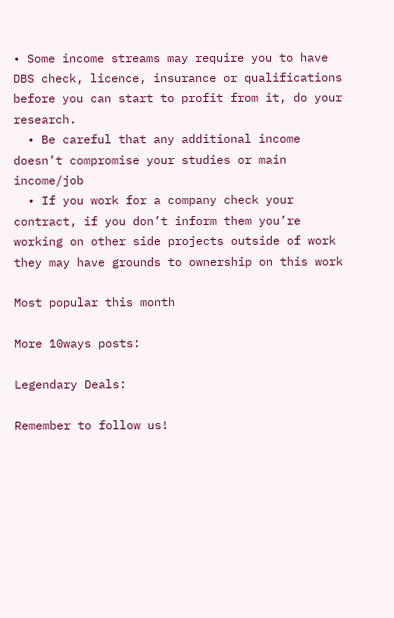• Some income streams may require you to have DBS check, licence, insurance or qualifications before you can start to profit from it, do your research.
  • Be careful that any additional income doesn’t compromise your studies or main income/job
  • If you work for a company check your contract, if you don’t inform them you’re working on other side projects outside of work they may have grounds to ownership on this work

Most popular this month

More 10ways posts:

Legendary Deals:

Remember to follow us!